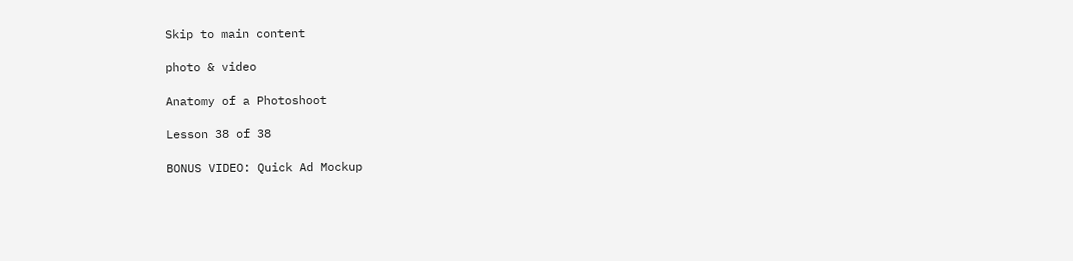Skip to main content

photo & video

Anatomy of a Photoshoot

Lesson 38 of 38

BONUS VIDEO: Quick Ad Mockup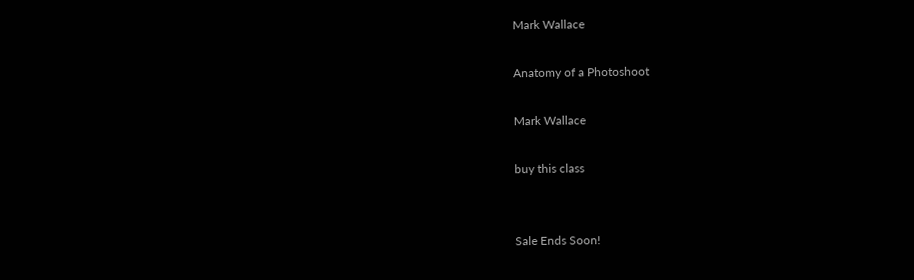Mark Wallace

Anatomy of a Photoshoot

Mark Wallace

buy this class


Sale Ends Soon!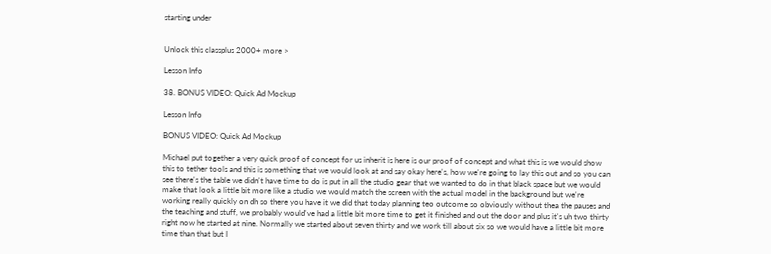starting under


Unlock this classplus 2000+ more >

Lesson Info

38. BONUS VIDEO: Quick Ad Mockup

Lesson Info

BONUS VIDEO: Quick Ad Mockup

Michael put together a very quick proof of concept for us inherit is here is our proof of concept and what this is we would show this to tether tools and this is something that we would look at and say okay here's, how we're going to lay this out and so you can see there's the table we didn't have time to do is put in all the studio gear that we wanted to do in that black space but we would make that look a little bit more like a studio we would match the screen with the actual model in the background but we're working really quickly on dh so there you have it we did that today planning teo outcome so obviously without thea the pauses and the teaching and stuff, we probably would've had a little bit more time to get it finished and out the door and plus it's uh two thirty right now he started at nine. Normally we started about seven thirty and we work till about six so we would have a little bit more time than that but I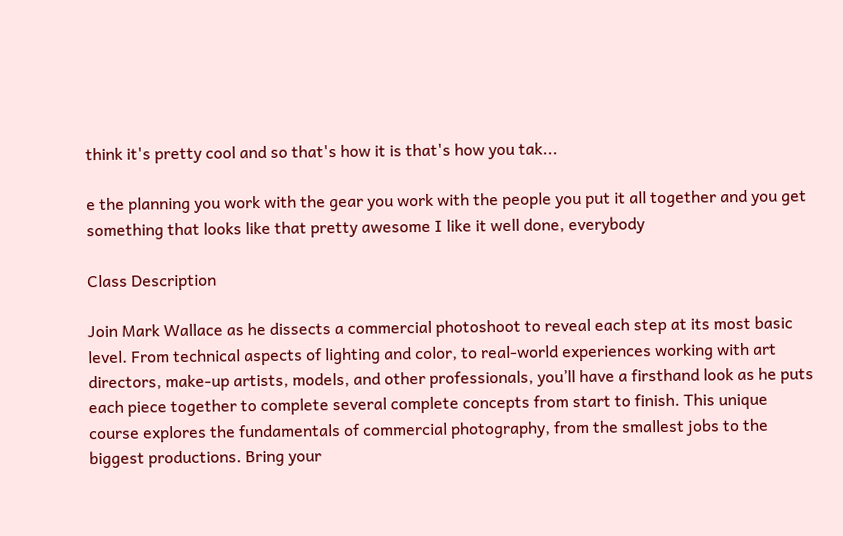think it's pretty cool and so that's how it is that's how you tak...

e the planning you work with the gear you work with the people you put it all together and you get something that looks like that pretty awesome I like it well done, everybody

Class Description

Join Mark Wallace as he dissects a commercial photoshoot to reveal each step at its most basic level. From technical aspects of lighting and color, to real-world experiences working with art directors, make-up artists, models, and other professionals, you’ll have a firsthand look as he puts each piece together to complete several complete concepts from start to finish. This unique course explores the fundamentals of commercial photography, from the smallest jobs to the biggest productions. Bring your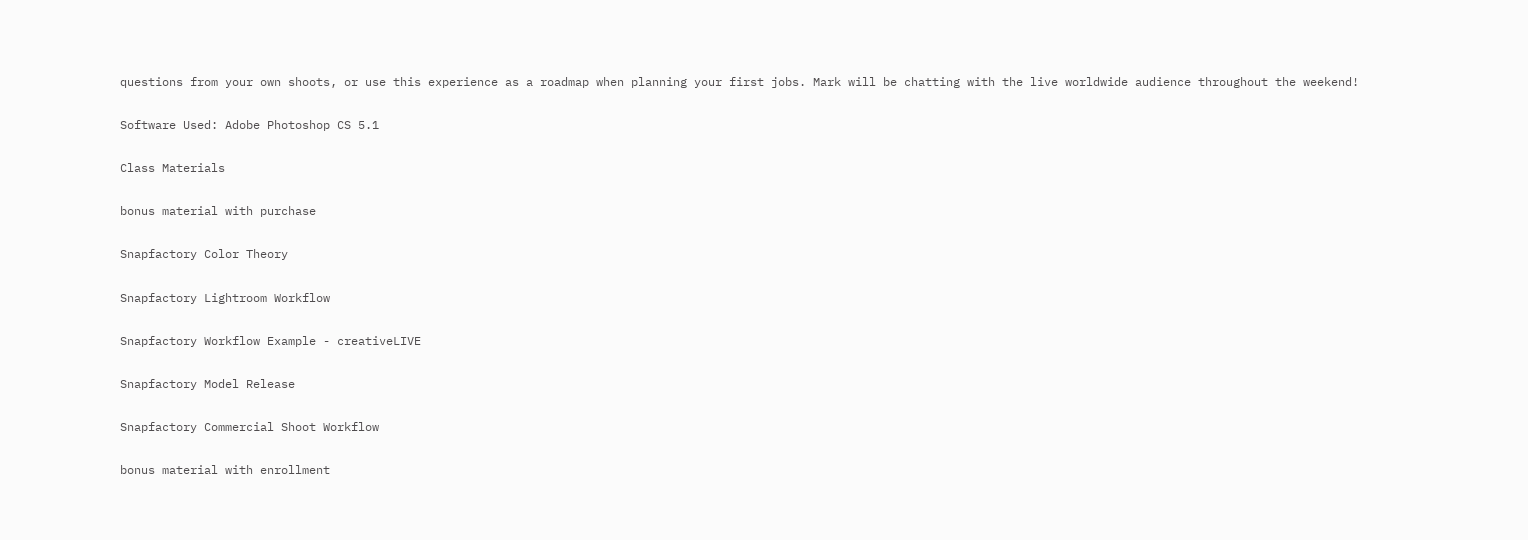questions from your own shoots, or use this experience as a roadmap when planning your first jobs. Mark will be chatting with the live worldwide audience throughout the weekend!

Software Used: Adobe Photoshop CS 5.1

Class Materials

bonus material with purchase

Snapfactory Color Theory

Snapfactory Lightroom Workflow

Snapfactory Workflow Example - creativeLIVE

Snapfactory Model Release

Snapfactory Commercial Shoot Workflow

bonus material with enrollment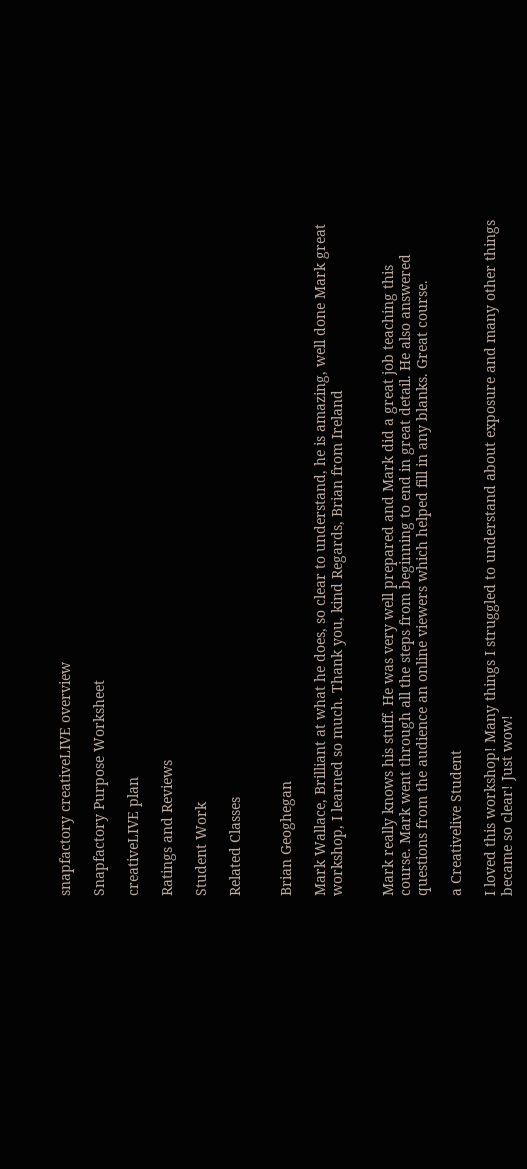snapfactory creativeLIVE overview

Snapfactory Purpose Worksheet

creativeLIVE plan

Ratings and Reviews

Student Work

Related Classes


Brian Geoghegan

Mark Wallace, Brilliant at what he does, so clear to understand, he is amazing, well done Mark great workshop, I learned so much. Thank you, kind Regards, Brian from Ireland


Mark really knows his stuff. He was very well prepared and Mark did a great job teaching this course. Mark went through all the steps from beginning to end in great detail. He also answered questions from the audience an online viewers which helped fill in any blanks. Great course.

a Creativelive Student

I loved this workshop! Many things I struggled to understand about exposure and many other things became so clear! Just wow!